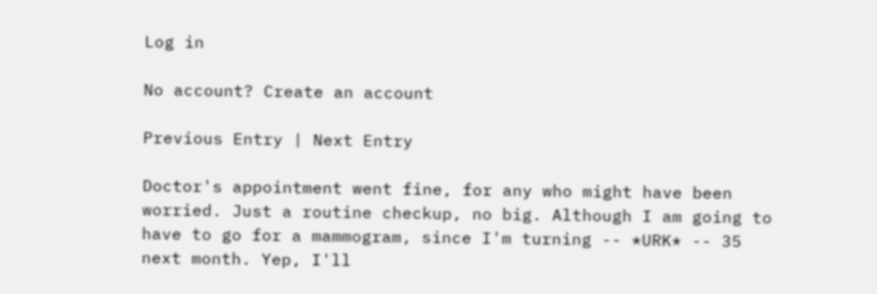Log in

No account? Create an account

Previous Entry | Next Entry

Doctor's appointment went fine, for any who might have been worried. Just a routine checkup, no big. Although I am going to have to go for a mammogram, since I'm turning -- *URK* -- 35 next month. Yep, I'll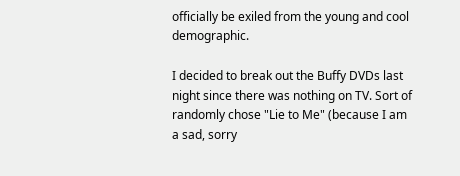officially be exiled from the young and cool demographic.

I decided to break out the Buffy DVDs last night since there was nothing on TV. Sort of randomly chose "Lie to Me" (because I am a sad, sorry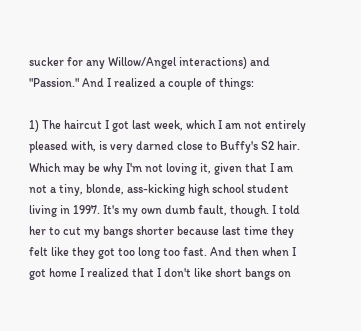sucker for any Willow/Angel interactions) and "Passion." And I realized a couple of things:

1) The haircut I got last week, which I am not entirely pleased with, is very darned close to Buffy's S2 hair. Which may be why I'm not loving it, given that I am not a tiny, blonde, ass-kicking high school student living in 1997. It's my own dumb fault, though. I told her to cut my bangs shorter because last time they felt like they got too long too fast. And then when I got home I realized that I don't like short bangs on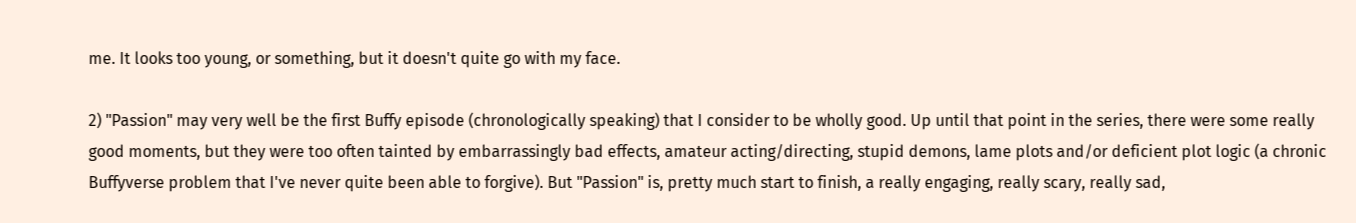me. It looks too young, or something, but it doesn't quite go with my face.

2) "Passion" may very well be the first Buffy episode (chronologically speaking) that I consider to be wholly good. Up until that point in the series, there were some really good moments, but they were too often tainted by embarrassingly bad effects, amateur acting/directing, stupid demons, lame plots and/or deficient plot logic (a chronic Buffyverse problem that I've never quite been able to forgive). But "Passion" is, pretty much start to finish, a really engaging, really scary, really sad,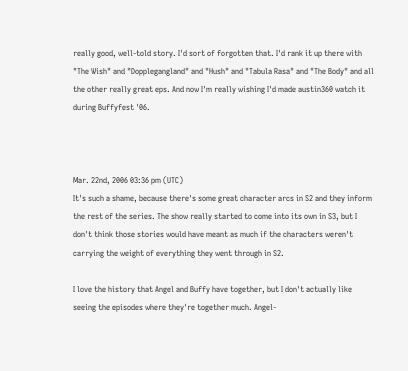really good, well-told story. I'd sort of forgotten that. I'd rank it up there with "The Wish" and "Dopplegangland" and "Hush" and "Tabula Rasa" and "The Body" and all the other really great eps. And now I'm really wishing I'd made austin360 watch it during Buffyfest '06.



Mar. 22nd, 2006 03:36 pm (UTC)
It's such a shame, because there's some great character arcs in S2 and they inform the rest of the series. The show really started to come into its own in S3, but I don't think those stories would have meant as much if the characters weren't carrying the weight of everything they went through in S2.

I love the history that Angel and Buffy have together, but I don't actually like seeing the episodes where they're together much. Angel-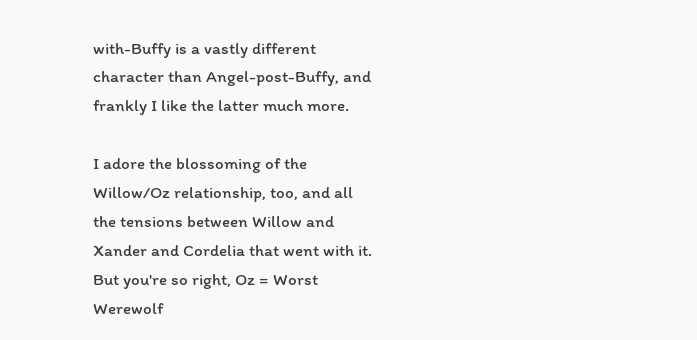with-Buffy is a vastly different character than Angel-post-Buffy, and frankly I like the latter much more.

I adore the blossoming of the Willow/Oz relationship, too, and all the tensions between Willow and Xander and Cordelia that went with it. But you're so right, Oz = Worst Werewolf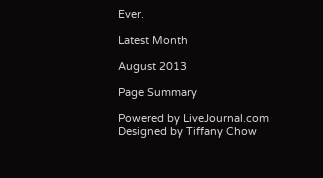Ever.

Latest Month

August 2013

Page Summary

Powered by LiveJournal.com
Designed by Tiffany Chow